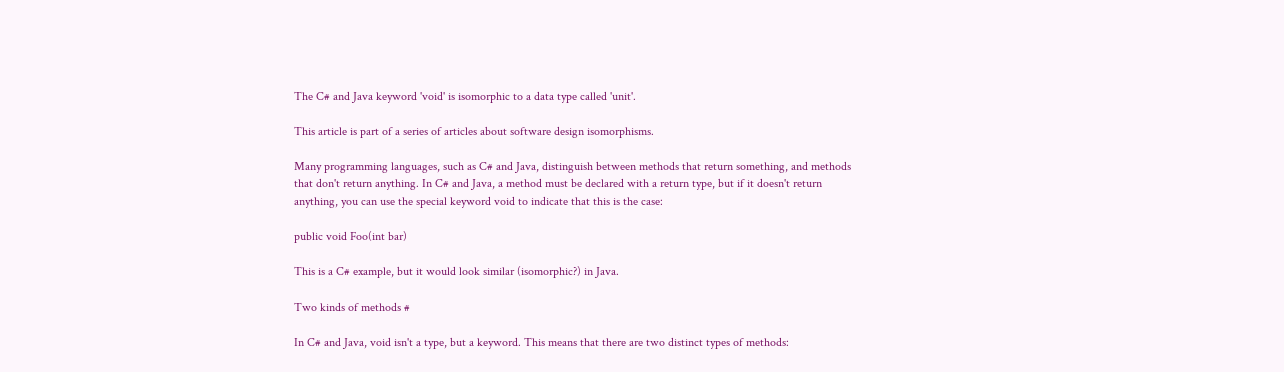The C# and Java keyword 'void' is isomorphic to a data type called 'unit'.

This article is part of a series of articles about software design isomorphisms.

Many programming languages, such as C# and Java, distinguish between methods that return something, and methods that don't return anything. In C# and Java, a method must be declared with a return type, but if it doesn't return anything, you can use the special keyword void to indicate that this is the case:

public void Foo(int bar)

This is a C# example, but it would look similar (isomorphic?) in Java.

Two kinds of methods #

In C# and Java, void isn't a type, but a keyword. This means that there are two distinct types of methods: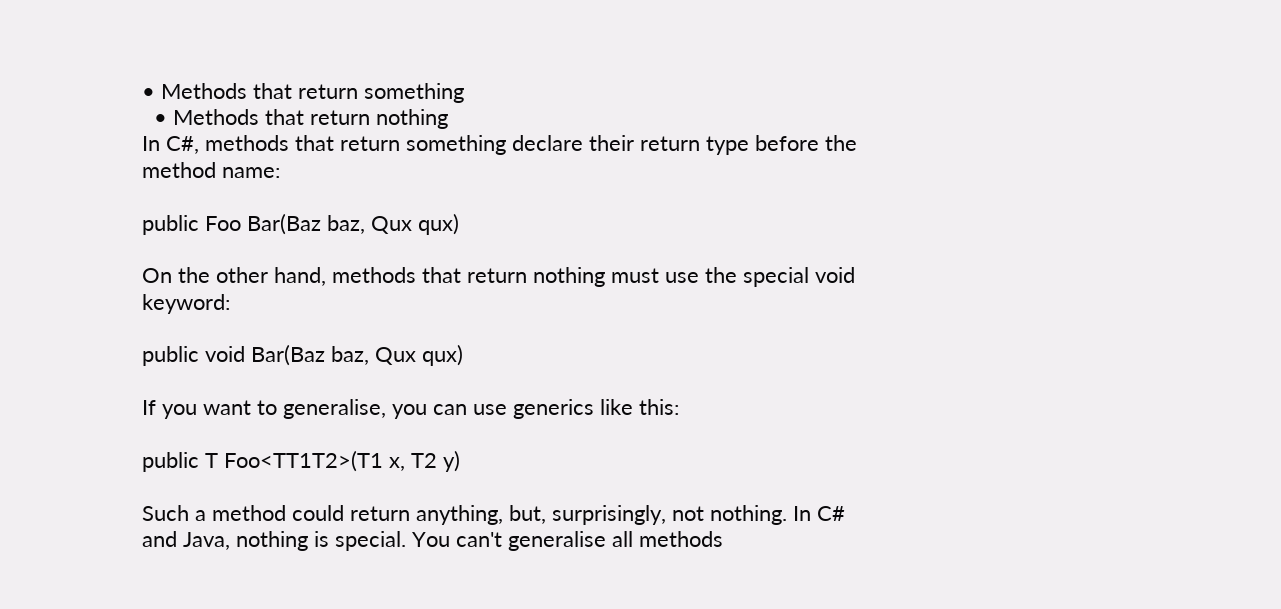• Methods that return something
  • Methods that return nothing
In C#, methods that return something declare their return type before the method name:

public Foo Bar(Baz baz, Qux qux)

On the other hand, methods that return nothing must use the special void keyword:

public void Bar(Baz baz, Qux qux)

If you want to generalise, you can use generics like this:

public T Foo<TT1T2>(T1 x, T2 y)

Such a method could return anything, but, surprisingly, not nothing. In C# and Java, nothing is special. You can't generalise all methods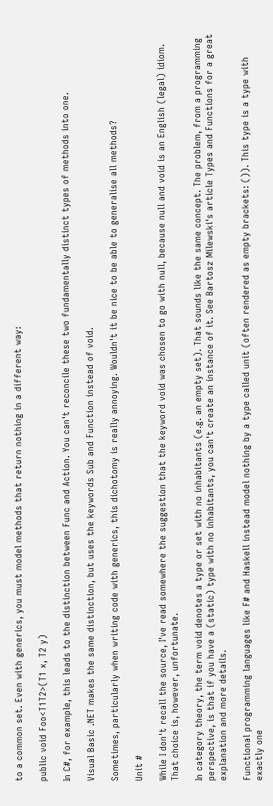to a common set. Even with generics, you must model methods that return nothing in a different way:

public void Foo<T1T2>(T1 x, T2 y)

In C#, for example, this leads to the distinction between Func and Action. You can't reconcile these two fundamentally distinct types of methods into one.

Visual Basic .NET makes the same distinction, but uses the keywords Sub and Function instead of void.

Sometimes, particularly when writing code with generics, this dichotomy is really annoying. Wouldn't it be nice to be able to generalise all methods?

Unit #

While I don't recall the source, I've read somewhere the suggestion that the keyword void was chosen to go with null, because null and void is an English (legal) idiom. That choice is, however, unfortunate.

In category theory, the term void denotes a type or set with no inhabitants (e.g. an empty set). That sounds like the same concept. The problem, from a programming perspective, is that if you have a (static) type with no inhabitants, you can't create an instance of it. See Bartosz Milewski's article Types and Functions for a great explanation and more details.

Functional programming languages like F# and Haskell instead model nothing by a type called unit (often rendered as empty brackets: ()). This type is a type with exactly one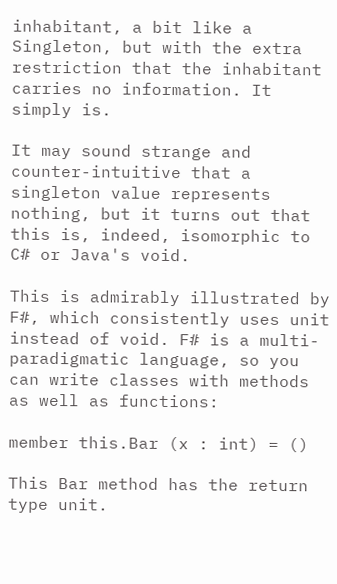inhabitant, a bit like a Singleton, but with the extra restriction that the inhabitant carries no information. It simply is.

It may sound strange and counter-intuitive that a singleton value represents nothing, but it turns out that this is, indeed, isomorphic to C# or Java's void.

This is admirably illustrated by F#, which consistently uses unit instead of void. F# is a multi-paradigmatic language, so you can write classes with methods as well as functions:

member this.Bar (x : int) = ()

This Bar method has the return type unit.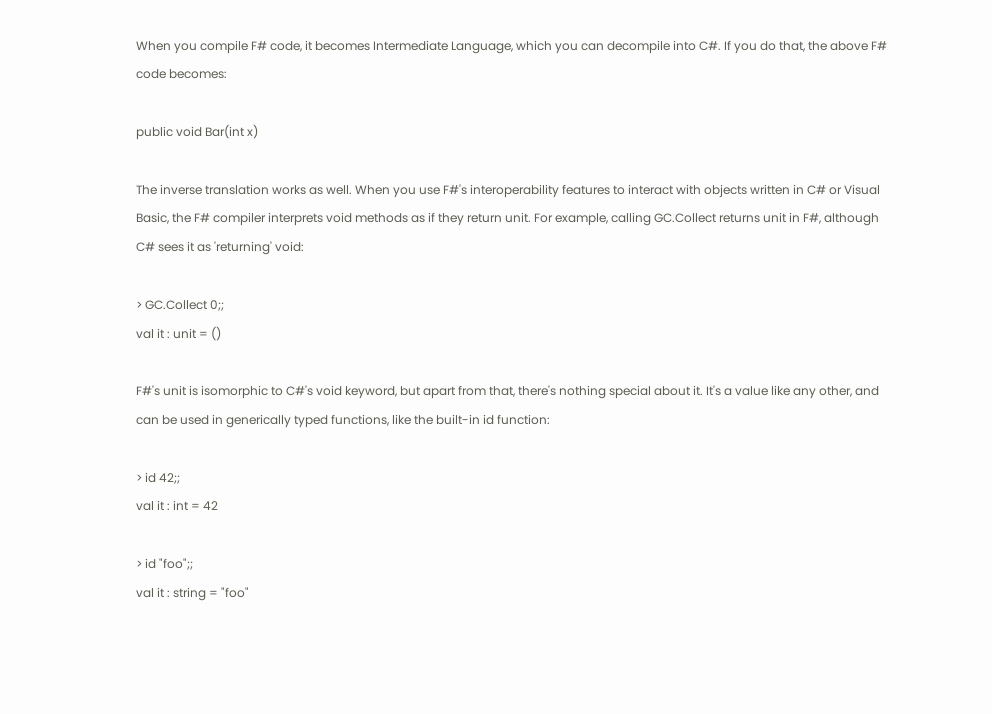When you compile F# code, it becomes Intermediate Language, which you can decompile into C#. If you do that, the above F# code becomes:

public void Bar(int x)

The inverse translation works as well. When you use F#'s interoperability features to interact with objects written in C# or Visual Basic, the F# compiler interprets void methods as if they return unit. For example, calling GC.Collect returns unit in F#, although C# sees it as 'returning' void:

> GC.Collect 0;;
val it : unit = ()

F#'s unit is isomorphic to C#'s void keyword, but apart from that, there's nothing special about it. It's a value like any other, and can be used in generically typed functions, like the built-in id function:

> id 42;;
val it : int = 42

> id "foo";;
val it : string = "foo"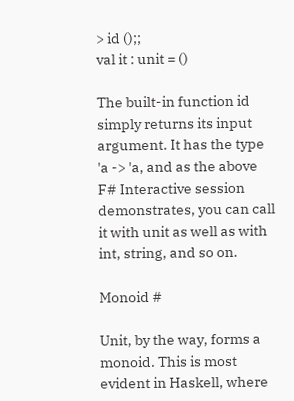> id ();;
val it : unit = ()

The built-in function id simply returns its input argument. It has the type 'a -> 'a, and as the above F# Interactive session demonstrates, you can call it with unit as well as with int, string, and so on.

Monoid #

Unit, by the way, forms a monoid. This is most evident in Haskell, where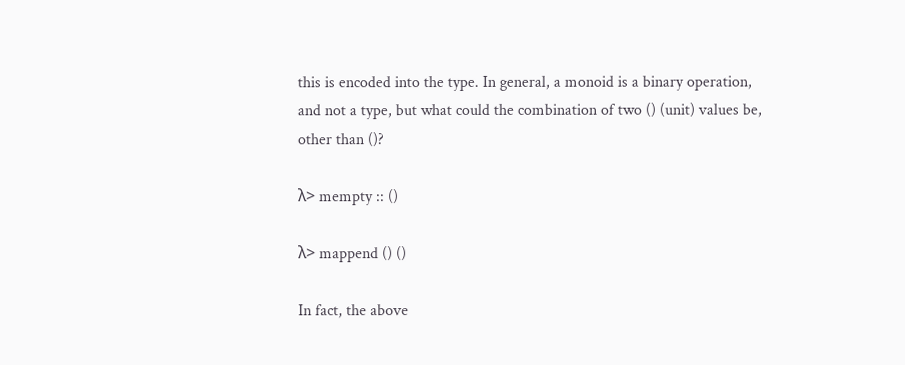this is encoded into the type. In general, a monoid is a binary operation, and not a type, but what could the combination of two () (unit) values be, other than ()?

λ> mempty :: ()

λ> mappend () ()

In fact, the above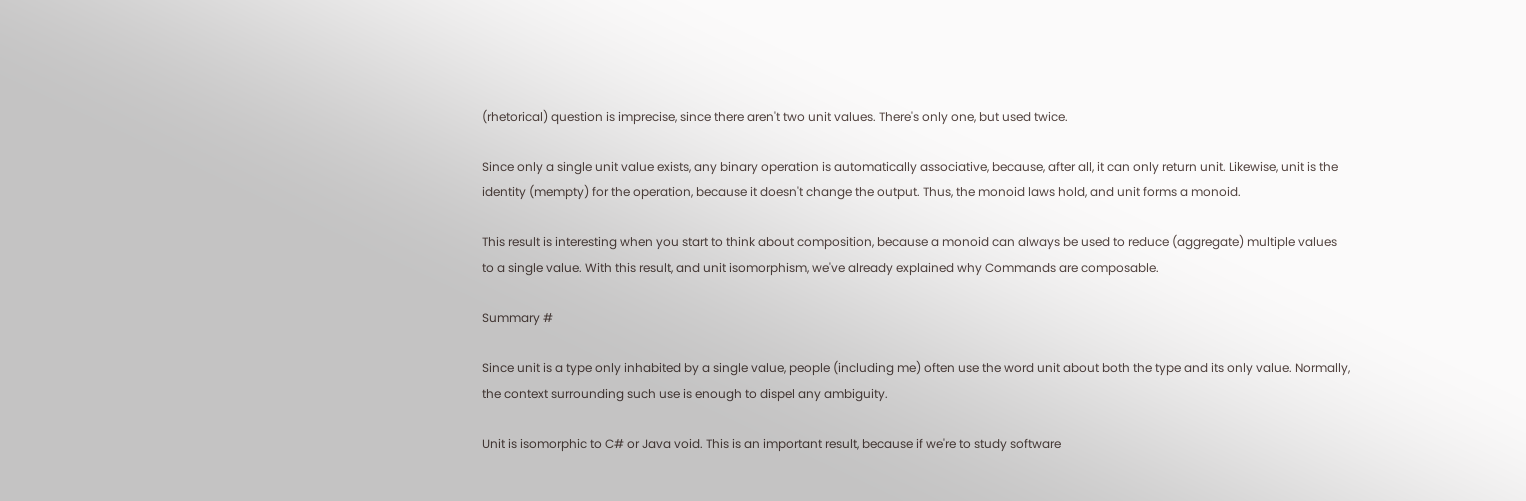(rhetorical) question is imprecise, since there aren't two unit values. There's only one, but used twice.

Since only a single unit value exists, any binary operation is automatically associative, because, after all, it can only return unit. Likewise, unit is the identity (mempty) for the operation, because it doesn't change the output. Thus, the monoid laws hold, and unit forms a monoid.

This result is interesting when you start to think about composition, because a monoid can always be used to reduce (aggregate) multiple values to a single value. With this result, and unit isomorphism, we've already explained why Commands are composable.

Summary #

Since unit is a type only inhabited by a single value, people (including me) often use the word unit about both the type and its only value. Normally, the context surrounding such use is enough to dispel any ambiguity.

Unit is isomorphic to C# or Java void. This is an important result, because if we're to study software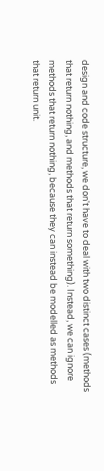design and code structure, we don't have to deal with two distinct cases (methods that return nothing, and methods that return something). Instead, we can ignore methods that return nothing, because they can instead be modelled as methods that return unit.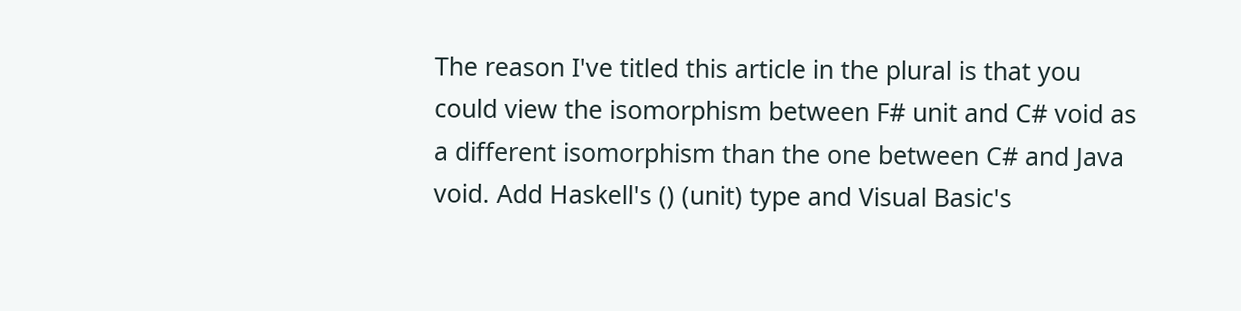The reason I've titled this article in the plural is that you could view the isomorphism between F# unit and C# void as a different isomorphism than the one between C# and Java void. Add Haskell's () (unit) type and Visual Basic's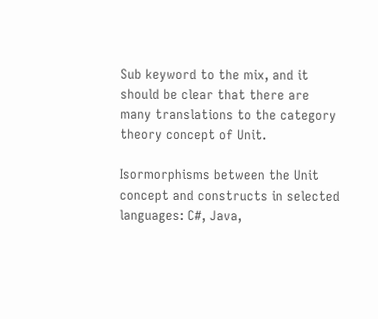Sub keyword to the mix, and it should be clear that there are many translations to the category theory concept of Unit.

Isormorphisms between the Unit concept and constructs in selected languages: C#, Java,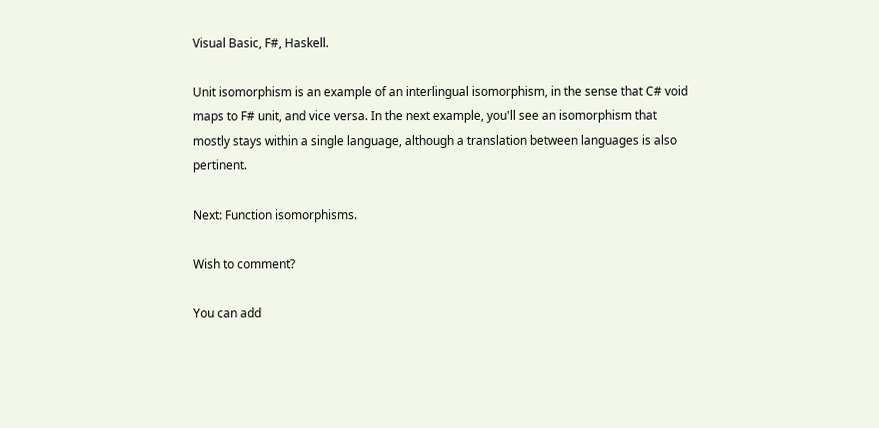Visual Basic, F#, Haskell.

Unit isomorphism is an example of an interlingual isomorphism, in the sense that C# void maps to F# unit, and vice versa. In the next example, you'll see an isomorphism that mostly stays within a single language, although a translation between languages is also pertinent.

Next: Function isomorphisms.

Wish to comment?

You can add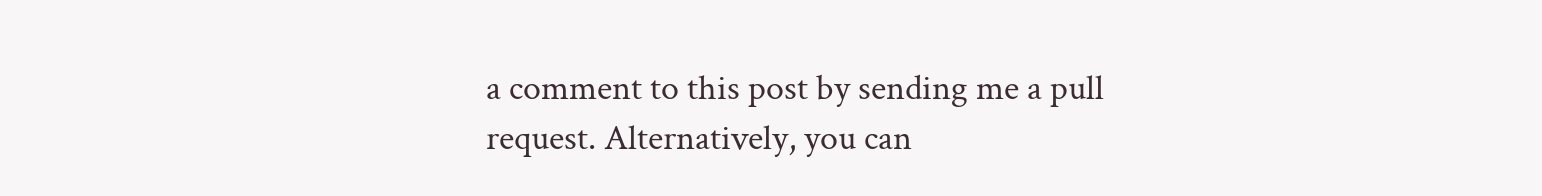a comment to this post by sending me a pull request. Alternatively, you can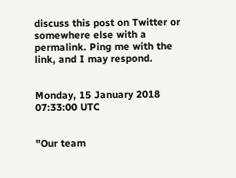discuss this post on Twitter or somewhere else with a permalink. Ping me with the link, and I may respond.


Monday, 15 January 2018 07:33:00 UTC


"Our team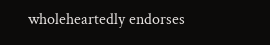wholeheartedly endorses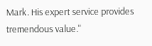Mark. His expert service provides tremendous value."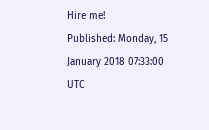Hire me!
Published: Monday, 15 January 2018 07:33:00 UTC